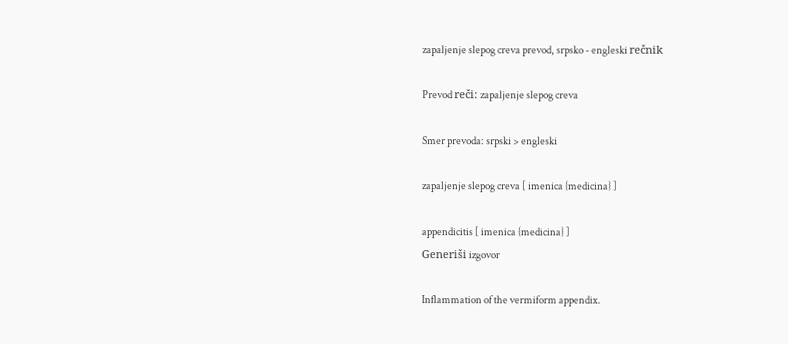zapaljenje slepog creva prevod, srpsko - engleski rečnik

Prevod reči: zapaljenje slepog creva

Smer prevoda: srpski > engleski

zapaljenje slepog creva [ imenica {medicina} ]

appendicitis [ imenica {medicina} ]
Generiši izgovor

Inflammation of the vermiform appendix.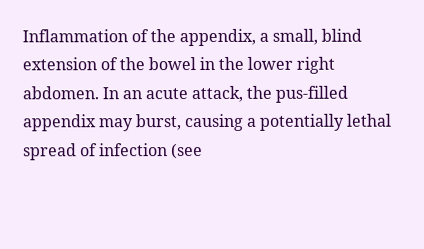Inflammation of the appendix, a small, blind extension of the bowel in the lower right abdomen. In an acute attack, the pus-filled appendix may burst, causing a potentially lethal spread of infection (see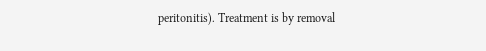peritonitis). Treatment is by removal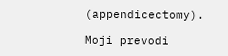(appendicectomy).

Moji prevodi